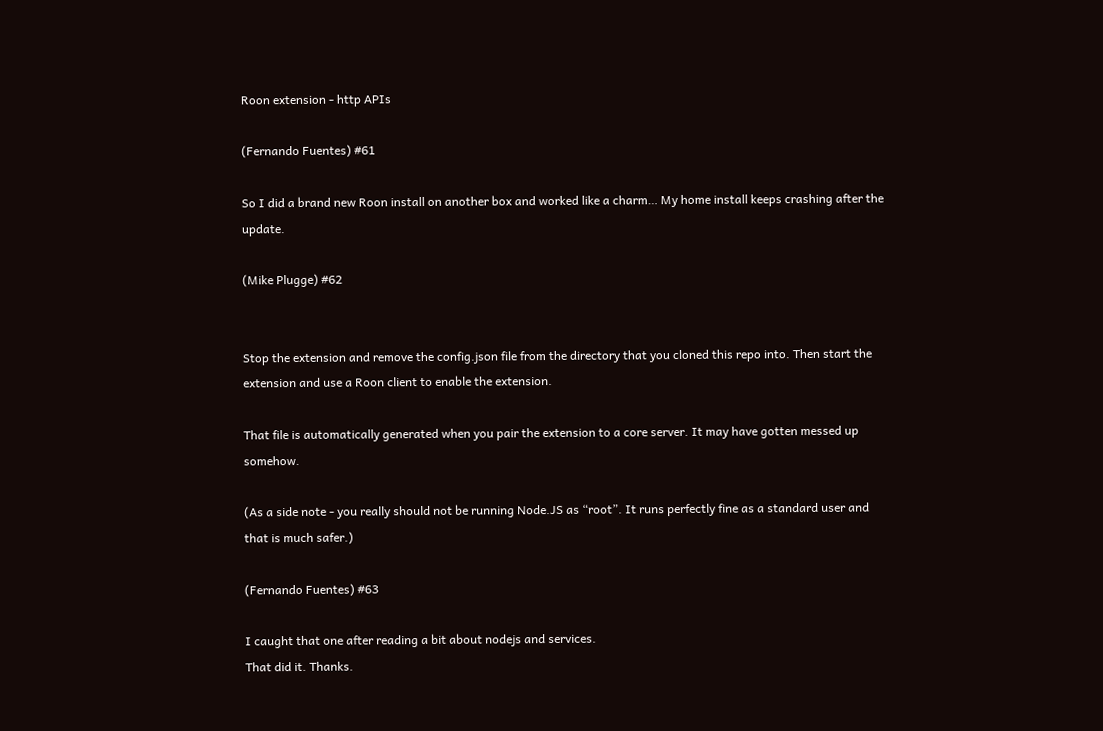Roon extension - http APIs

(Fernando Fuentes) #61

So I did a brand new Roon install on another box and worked like a charm… My home install keeps crashing after the update.

(Mike Plugge) #62


Stop the extension and remove the config.json file from the directory that you cloned this repo into. Then start the extension and use a Roon client to enable the extension.

That file is automatically generated when you pair the extension to a core server. It may have gotten messed up somehow.

(As a side note - you really should not be running Node.JS as “root”. It runs perfectly fine as a standard user and that is much safer.)

(Fernando Fuentes) #63

I caught that one after reading a bit about nodejs and services.
That did it. Thanks.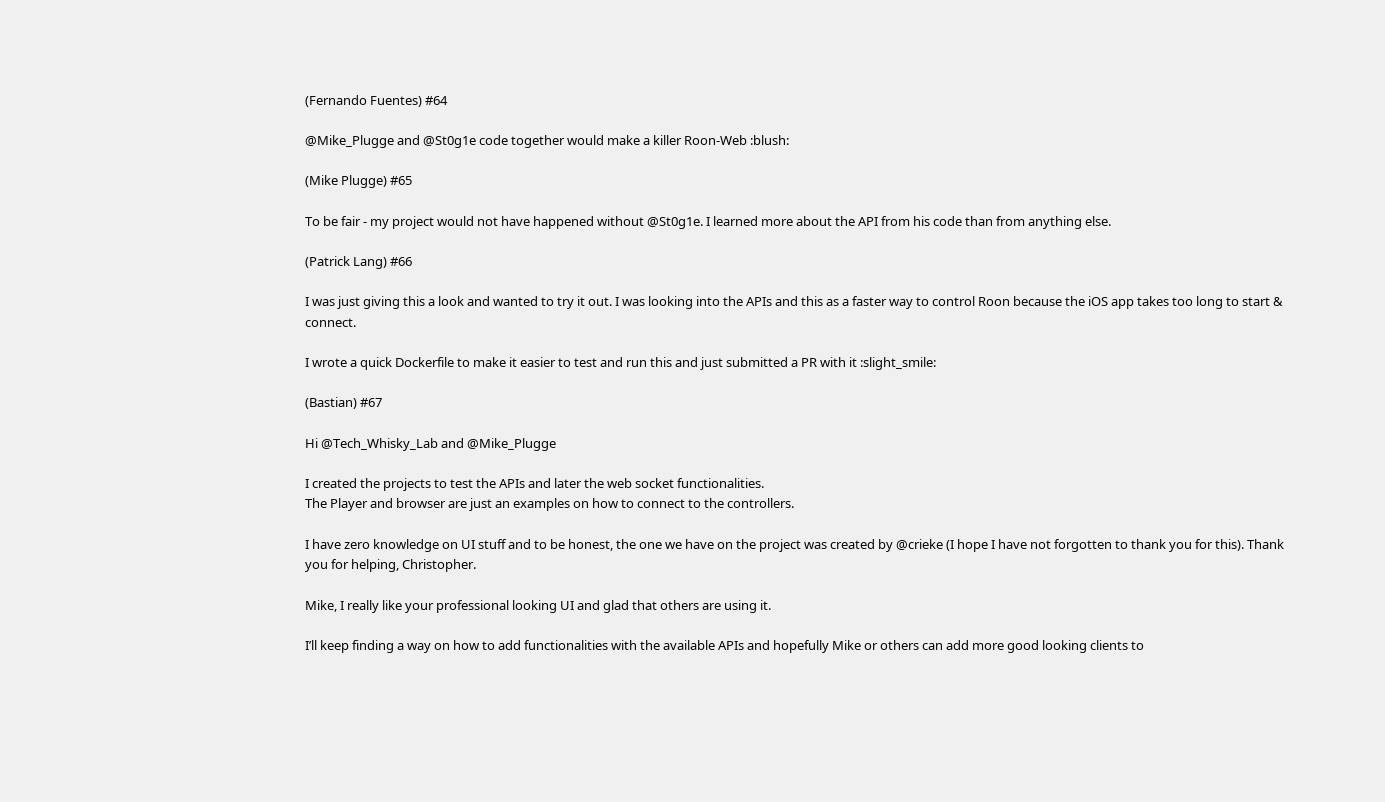(Fernando Fuentes) #64

@Mike_Plugge and @St0g1e code together would make a killer Roon-Web :blush:

(Mike Plugge) #65

To be fair - my project would not have happened without @St0g1e. I learned more about the API from his code than from anything else.

(Patrick Lang) #66

I was just giving this a look and wanted to try it out. I was looking into the APIs and this as a faster way to control Roon because the iOS app takes too long to start & connect.

I wrote a quick Dockerfile to make it easier to test and run this and just submitted a PR with it :slight_smile:

(Bastian) #67

Hi @Tech_Whisky_Lab and @Mike_Plugge

I created the projects to test the APIs and later the web socket functionalities.
The Player and browser are just an examples on how to connect to the controllers.

I have zero knowledge on UI stuff and to be honest, the one we have on the project was created by @crieke (I hope I have not forgotten to thank you for this). Thank you for helping, Christopher.

Mike, I really like your professional looking UI and glad that others are using it.

I’ll keep finding a way on how to add functionalities with the available APIs and hopefully Mike or others can add more good looking clients to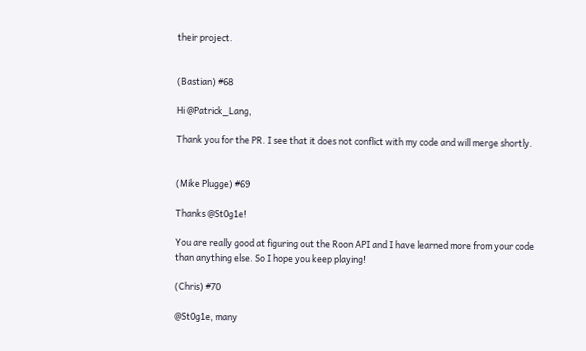their project.


(Bastian) #68

Hi @Patrick_Lang,

Thank you for the PR. I see that it does not conflict with my code and will merge shortly.


(Mike Plugge) #69

Thanks @St0g1e!

You are really good at figuring out the Roon API and I have learned more from your code than anything else. So I hope you keep playing!

(Chris) #70

@St0g1e, many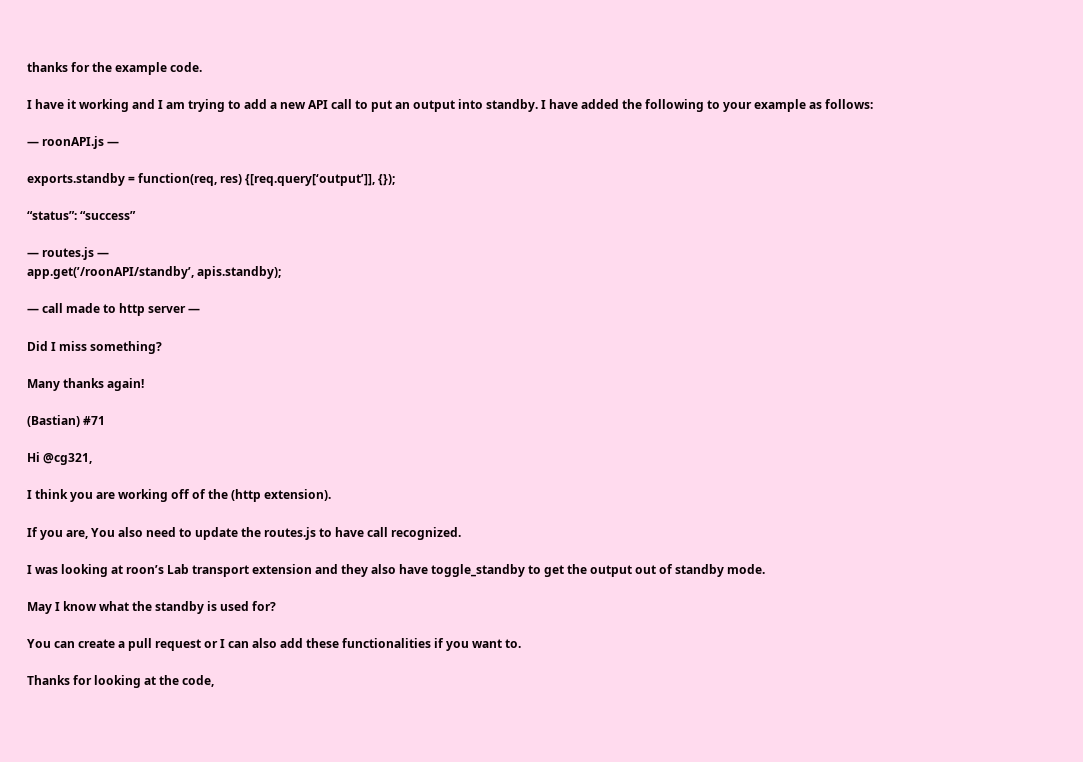thanks for the example code.

I have it working and I am trying to add a new API call to put an output into standby. I have added the following to your example as follows:

— roonAPI.js —

exports.standby = function(req, res) {[req.query[‘output’]], {});

“status”: “success”

— routes.js —
app.get(’/roonAPI/standby’, apis.standby);

— call made to http server —

Did I miss something?

Many thanks again!

(Bastian) #71

Hi @cg321,

I think you are working off of the (http extension).

If you are, You also need to update the routes.js to have call recognized.

I was looking at roon’s Lab transport extension and they also have toggle_standby to get the output out of standby mode.

May I know what the standby is used for?

You can create a pull request or I can also add these functionalities if you want to.

Thanks for looking at the code,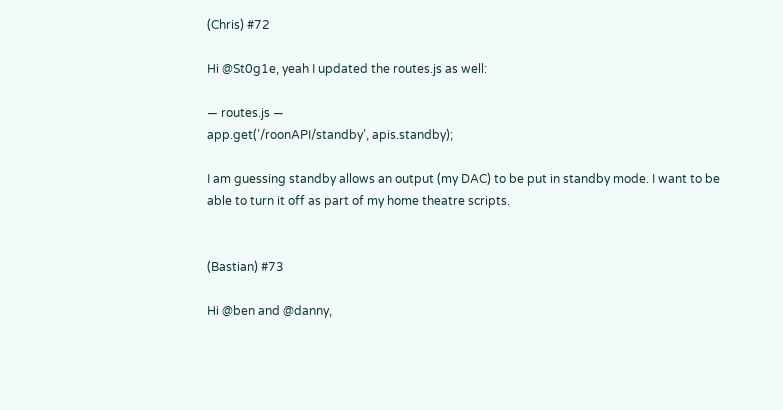(Chris) #72

Hi @St0g1e, yeah I updated the routes.js as well:

— routes.js —
app.get(’/roonAPI/standby’, apis.standby);

I am guessing standby allows an output (my DAC) to be put in standby mode. I want to be able to turn it off as part of my home theatre scripts.


(Bastian) #73

Hi @ben and @danny,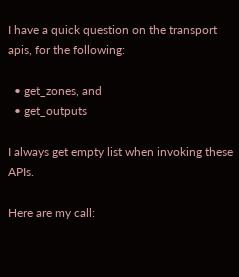I have a quick question on the transport apis, for the following:

  • get_zones, and
  • get_outputs

I always get empty list when invoking these APIs.

Here are my call: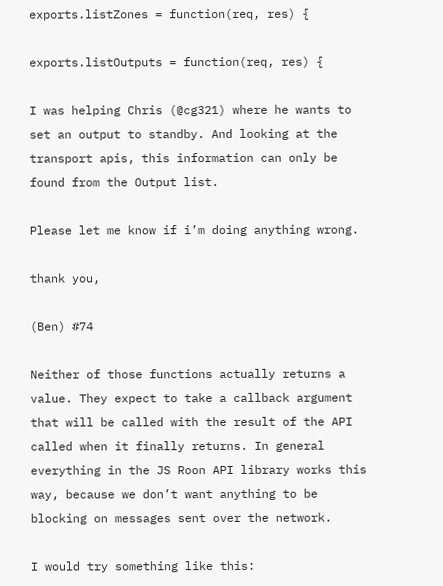exports.listZones = function(req, res) {

exports.listOutputs = function(req, res) {

I was helping Chris (@cg321) where he wants to set an output to standby. And looking at the transport apis, this information can only be found from the Output list.

Please let me know if i’m doing anything wrong.

thank you,

(Ben) #74

Neither of those functions actually returns a value. They expect to take a callback argument that will be called with the result of the API called when it finally returns. In general everything in the JS Roon API library works this way, because we don’t want anything to be blocking on messages sent over the network.

I would try something like this: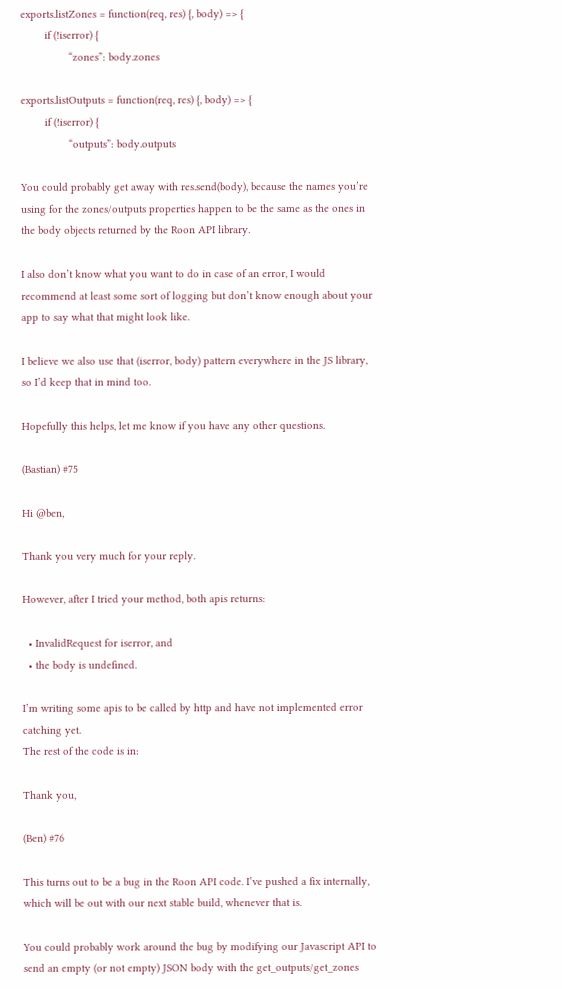exports.listZones = function(req, res) {, body) => {
        if (!iserror) {
                “zones”: body.zones

exports.listOutputs = function(req, res) {, body) => {
        if (!iserror) {
                “outputs”: body.outputs

You could probably get away with res.send(body), because the names you’re using for the zones/outputs properties happen to be the same as the ones in the body objects returned by the Roon API library.

I also don’t know what you want to do in case of an error, I would recommend at least some sort of logging but don’t know enough about your app to say what that might look like.

I believe we also use that (iserror, body) pattern everywhere in the JS library, so I’d keep that in mind too.

Hopefully this helps, let me know if you have any other questions.

(Bastian) #75

Hi @ben,

Thank you very much for your reply.

However, after I tried your method, both apis returns:

  • InvalidRequest for iserror, and
  • the body is undefined.

I’m writing some apis to be called by http and have not implemented error catching yet.
The rest of the code is in:

Thank you,

(Ben) #76

This turns out to be a bug in the Roon API code. I’ve pushed a fix internally, which will be out with our next stable build, whenever that is.

You could probably work around the bug by modifying our Javascript API to send an empty (or not empty) JSON body with the get_outputs/get_zones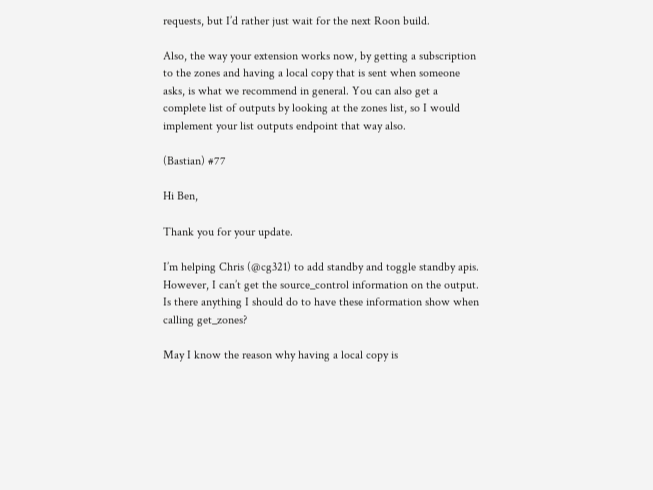requests, but I’d rather just wait for the next Roon build.

Also, the way your extension works now, by getting a subscription to the zones and having a local copy that is sent when someone asks, is what we recommend in general. You can also get a complete list of outputs by looking at the zones list, so I would implement your list outputs endpoint that way also.

(Bastian) #77

Hi Ben,

Thank you for your update.

I’m helping Chris (@cg321) to add standby and toggle standby apis.
However, I can’t get the source_control information on the output. Is there anything I should do to have these information show when calling get_zones?

May I know the reason why having a local copy is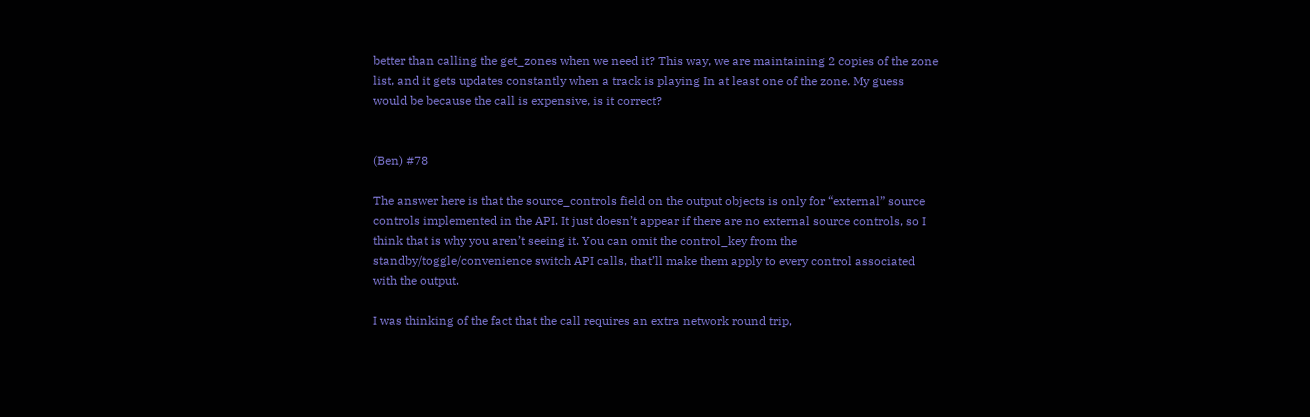better than calling the get_zones when we need it? This way, we are maintaining 2 copies of the zone list, and it gets updates constantly when a track is playing In at least one of the zone. My guess would be because the call is expensive, is it correct?


(Ben) #78

The answer here is that the source_controls field on the output objects is only for “external” source controls implemented in the API. It just doesn’t appear if there are no external source controls, so I think that is why you aren’t seeing it. You can omit the control_key from the standby/toggle/convenience switch API calls, that’ll make them apply to every control associated with the output.

I was thinking of the fact that the call requires an extra network round trip,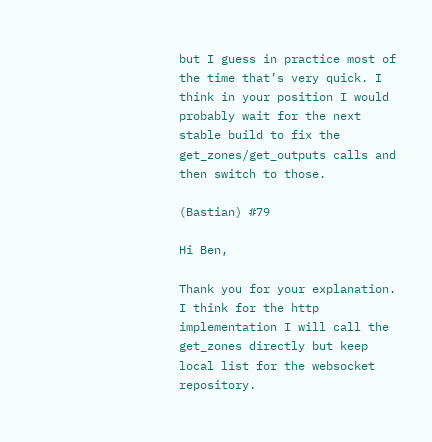but I guess in practice most of the time that’s very quick. I think in your position I would probably wait for the next stable build to fix the get_zones/get_outputs calls and then switch to those.

(Bastian) #79

Hi Ben,

Thank you for your explanation.
I think for the http implementation I will call the get_zones directly but keep local list for the websocket repository.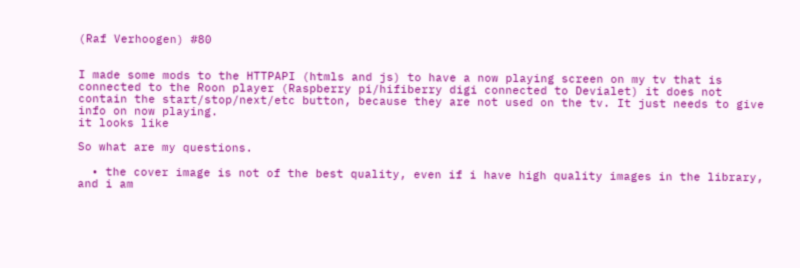(Raf Verhoogen) #80


I made some mods to the HTTPAPI (htmls and js) to have a now playing screen on my tv that is connected to the Roon player (Raspberry pi/hifiberry digi connected to Devialet) it does not contain the start/stop/next/etc button, because they are not used on the tv. It just needs to give info on now playing.
it looks like

So what are my questions.

  • the cover image is not of the best quality, even if i have high quality images in the library, and i am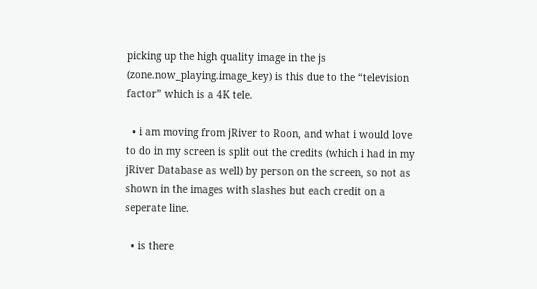picking up the high quality image in the js (zone.now_playing.image_key) is this due to the “television factor” which is a 4K tele.

  • i am moving from jRiver to Roon, and what i would love to do in my screen is split out the credits (which i had in my jRiver Database as well) by person on the screen, so not as shown in the images with slashes but each credit on a seperate line.

  • is there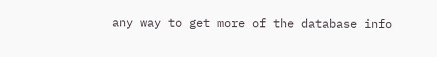any way to get more of the database info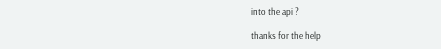into the api ?

thanks for the help